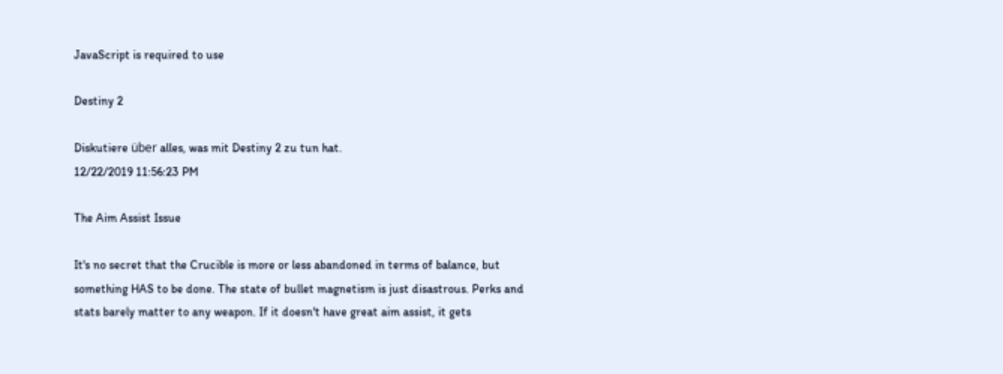JavaScript is required to use

Destiny 2

Diskutiere über alles, was mit Destiny 2 zu tun hat.
12/22/2019 11:56:23 PM

The Aim Assist Issue

It's no secret that the Crucible is more or less abandoned in terms of balance, but something HAS to be done. The state of bullet magnetism is just disastrous. Perks and stats barely matter to any weapon. If it doesn't have great aim assist, it gets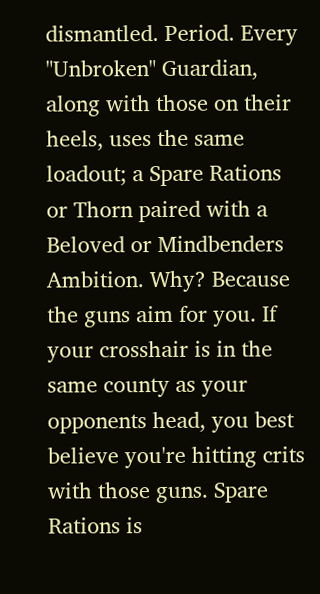dismantled. Period. Every "Unbroken" Guardian, along with those on their heels, uses the same loadout; a Spare Rations or Thorn paired with a Beloved or Mindbenders Ambition. Why? Because the guns aim for you. If your crosshair is in the same county as your opponents head, you best believe you're hitting crits with those guns. Spare Rations is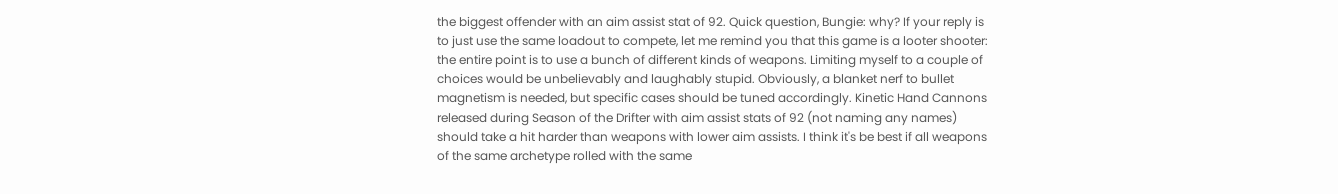the biggest offender with an aim assist stat of 92. Quick question, Bungie: why? If your reply is to just use the same loadout to compete, let me remind you that this game is a looter shooter: the entire point is to use a bunch of different kinds of weapons. Limiting myself to a couple of choices would be unbelievably and laughably stupid. Obviously, a blanket nerf to bullet magnetism is needed, but specific cases should be tuned accordingly. Kinetic Hand Cannons released during Season of the Drifter with aim assist stats of 92 (not naming any names) should take a hit harder than weapons with lower aim assists. I think it's be best if all weapons of the same archetype rolled with the same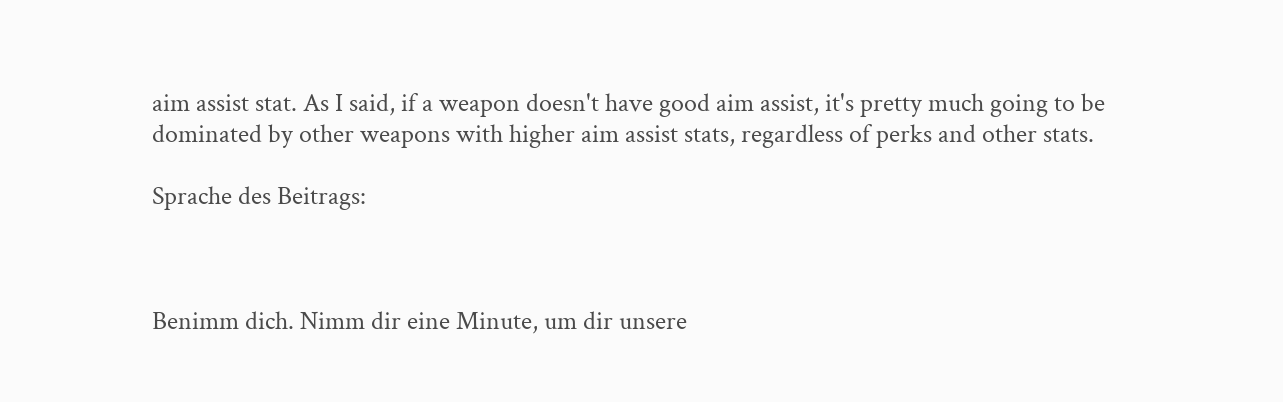aim assist stat. As I said, if a weapon doesn't have good aim assist, it's pretty much going to be dominated by other weapons with higher aim assist stats, regardless of perks and other stats.

Sprache des Beitrags:



Benimm dich. Nimm dir eine Minute, um dir unsere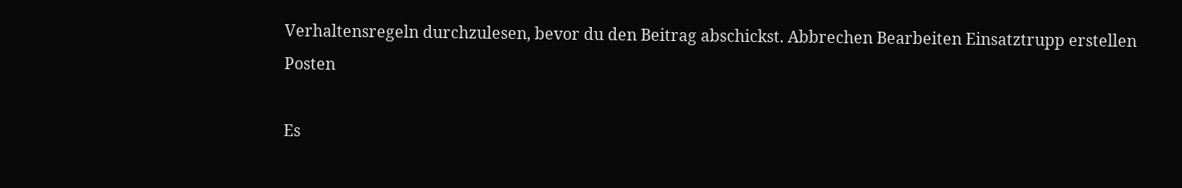Verhaltensregeln durchzulesen, bevor du den Beitrag abschickst. Abbrechen Bearbeiten Einsatztrupp erstellen Posten

Es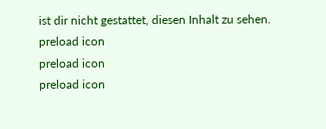ist dir nicht gestattet, diesen Inhalt zu sehen.
preload icon
preload icon
preload icon